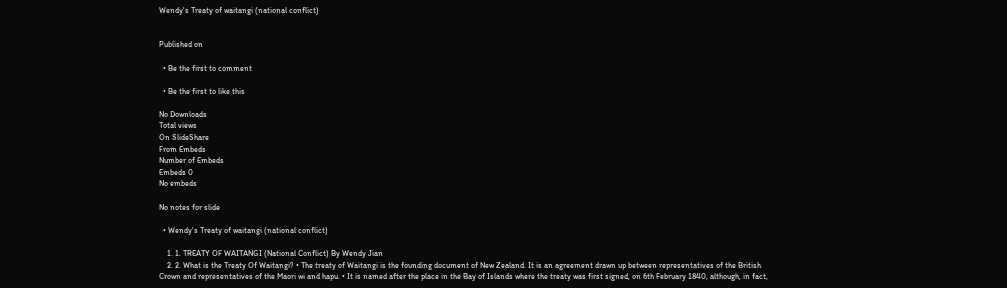Wendy's Treaty of waitangi (national conflict)


Published on

  • Be the first to comment

  • Be the first to like this

No Downloads
Total views
On SlideShare
From Embeds
Number of Embeds
Embeds 0
No embeds

No notes for slide

  • Wendy's Treaty of waitangi (national conflict)

    1. 1. TREATY OF WAITANGI (National Conflict) By Wendy Jian
    2. 2. What is the Treaty Of Waitangi? • The treaty of Waitangi is the founding document of New Zealand. It is an agreement drawn up between representatives of the British Crown and representatives of the Maori wi and hapu. • It is named after the place in the Bay of Islands where the treaty was first signed, on 6th February 1840, although, in fact,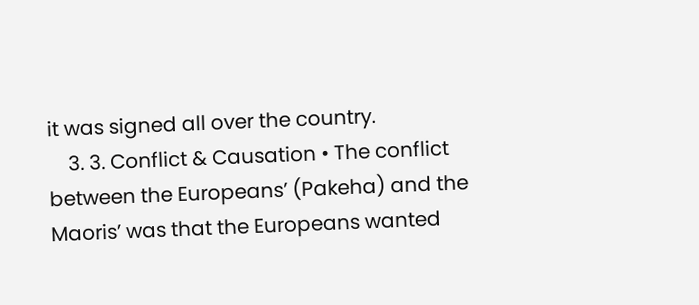it was signed all over the country.
    3. 3. Conflict & Causation • The conflict between the Europeans’ (Pakeha) and the Maoris’ was that the Europeans wanted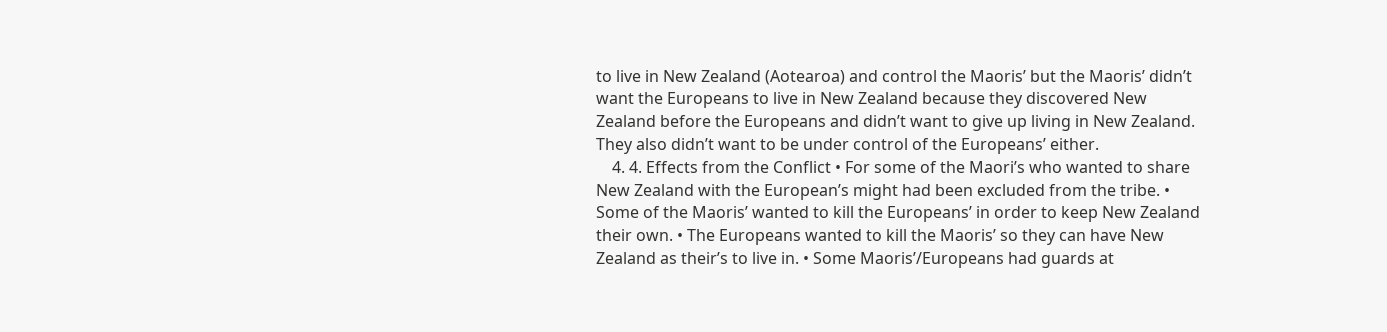to live in New Zealand (Aotearoa) and control the Maoris’ but the Maoris’ didn’t want the Europeans to live in New Zealand because they discovered New Zealand before the Europeans and didn’t want to give up living in New Zealand. They also didn’t want to be under control of the Europeans’ either.
    4. 4. Effects from the Conflict • For some of the Maori’s who wanted to share New Zealand with the European’s might had been excluded from the tribe. • Some of the Maoris’ wanted to kill the Europeans’ in order to keep New Zealand their own. • The Europeans wanted to kill the Maoris’ so they can have New Zealand as their’s to live in. • Some Maoris’/Europeans had guards at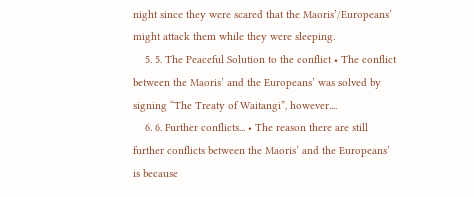night since they were scared that the Maoris’/Europeans’ might attack them while they were sleeping.
    5. 5. The Peaceful Solution to the conflict • The conflict between the Maoris’ and the Europeans’ was solved by signing “The Treaty of Waitangi”, however....
    6. 6. Further conflicts... • The reason there are still further conflicts between the Maoris’ and the Europeans’ is because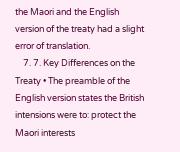the Maori and the English version of the treaty had a slight error of translation.
    7. 7. Key Differences on the Treaty • The preamble of the English version states the British intensions were to: protect the Maori interests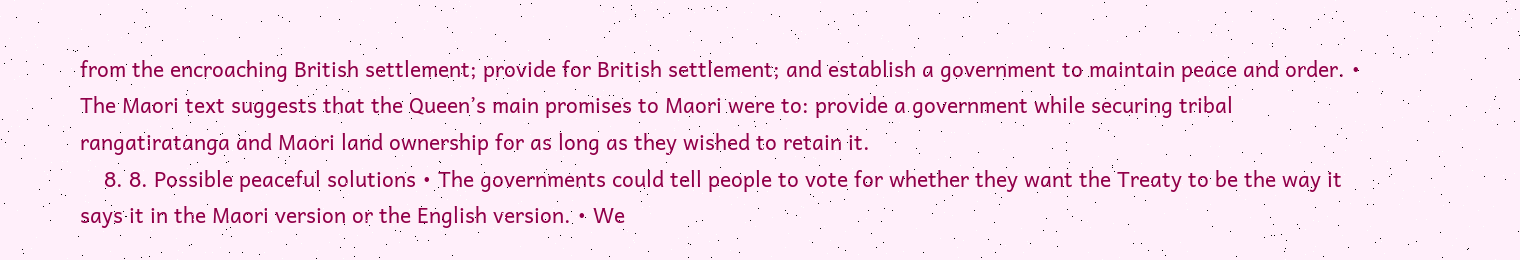from the encroaching British settlement; provide for British settlement; and establish a government to maintain peace and order. • The Maori text suggests that the Queen’s main promises to Maori were to: provide a government while securing tribal rangatiratanga and Maori land ownership for as long as they wished to retain it.
    8. 8. Possible peaceful solutions • The governments could tell people to vote for whether they want the Treaty to be the way it says it in the Maori version or the English version. • We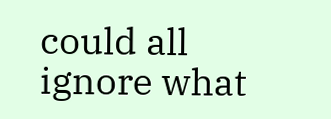could all ignore what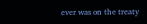ever was on the treaty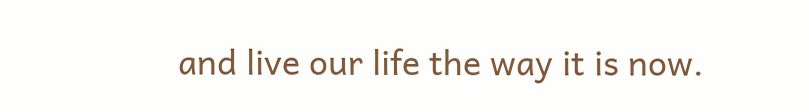and live our life the way it is now.